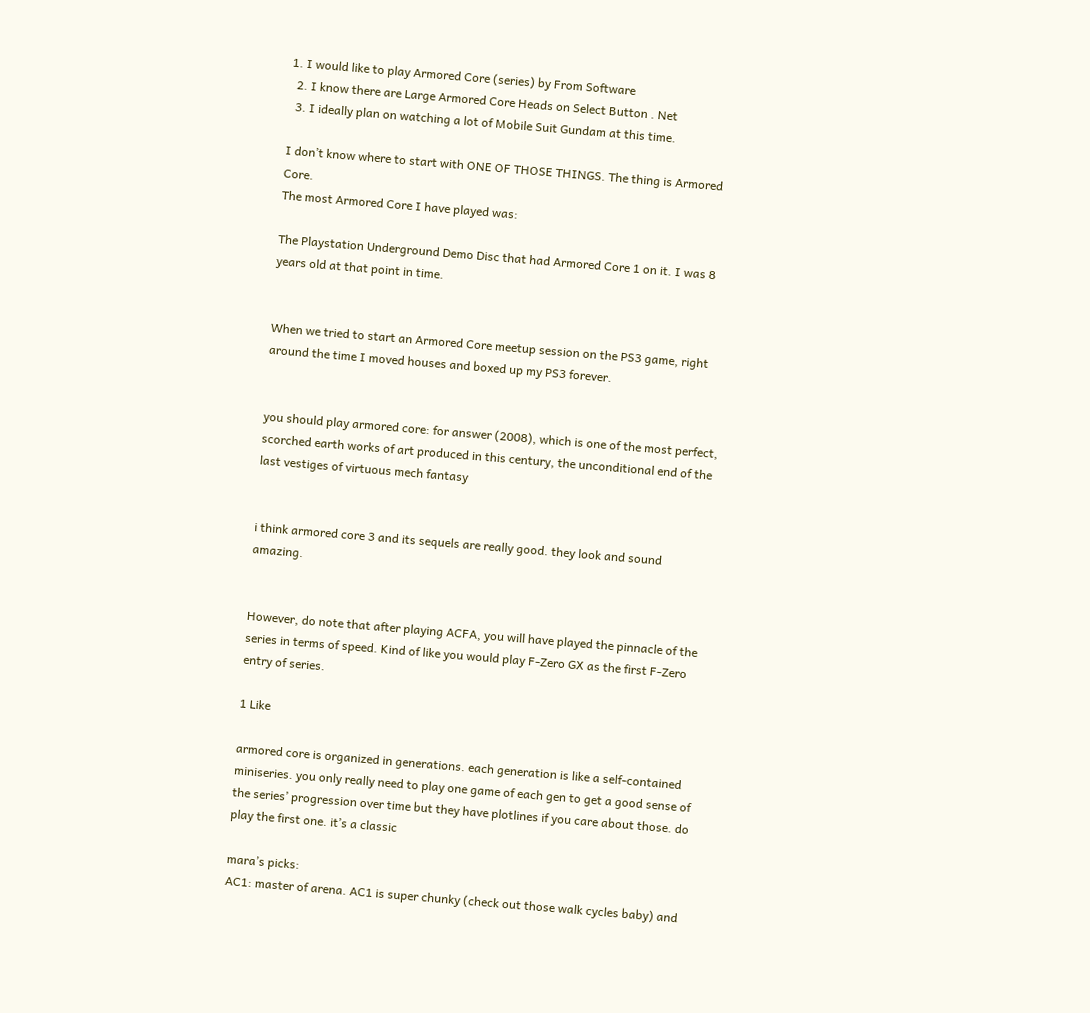1. I would like to play Armored Core (series) by From Software
  2. I know there are Large Armored Core Heads on Select Button . Net
  3. I ideally plan on watching a lot of Mobile Suit Gundam at this time.

I don’t know where to start with ONE OF THOSE THINGS. The thing is Armored Core.
The most Armored Core I have played was:

The Playstation Underground Demo Disc that had Armored Core 1 on it. I was 8 years old at that point in time.


When we tried to start an Armored Core meetup session on the PS3 game, right around the time I moved houses and boxed up my PS3 forever.


you should play armored core: for answer (2008), which is one of the most perfect, scorched earth works of art produced in this century, the unconditional end of the last vestiges of virtuous mech fantasy


i think armored core 3 and its sequels are really good. they look and sound amazing.


However, do note that after playing ACFA, you will have played the pinnacle of the series in terms of speed. Kind of like you would play F-Zero GX as the first F-Zero entry of series.

1 Like

armored core is organized in generations. each generation is like a self-contained miniseries. you only really need to play one game of each gen to get a good sense of the series’ progression over time but they have plotlines if you care about those. do play the first one. it’s a classic

mara’s picks:
AC1: master of arena. AC1 is super chunky (check out those walk cycles baby) and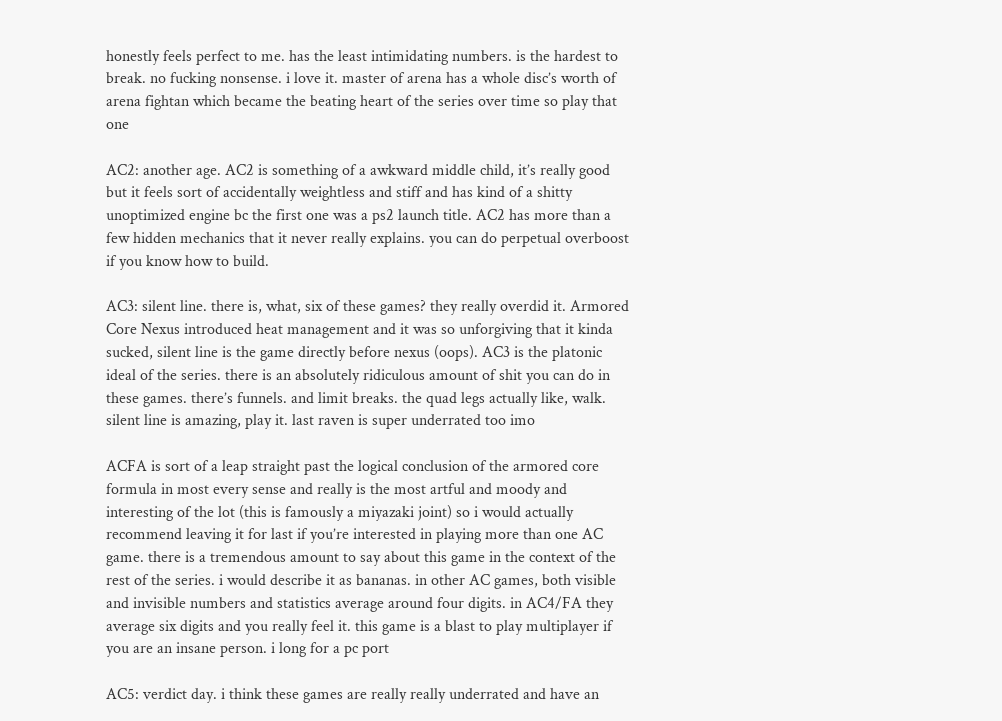honestly feels perfect to me. has the least intimidating numbers. is the hardest to break. no fucking nonsense. i love it. master of arena has a whole disc’s worth of arena fightan which became the beating heart of the series over time so play that one

AC2: another age. AC2 is something of a awkward middle child, it’s really good but it feels sort of accidentally weightless and stiff and has kind of a shitty unoptimized engine bc the first one was a ps2 launch title. AC2 has more than a few hidden mechanics that it never really explains. you can do perpetual overboost if you know how to build.

AC3: silent line. there is, what, six of these games? they really overdid it. Armored Core Nexus introduced heat management and it was so unforgiving that it kinda sucked, silent line is the game directly before nexus (oops). AC3 is the platonic ideal of the series. there is an absolutely ridiculous amount of shit you can do in these games. there’s funnels. and limit breaks. the quad legs actually like, walk. silent line is amazing, play it. last raven is super underrated too imo

ACFA is sort of a leap straight past the logical conclusion of the armored core formula in most every sense and really is the most artful and moody and interesting of the lot (this is famously a miyazaki joint) so i would actually recommend leaving it for last if you’re interested in playing more than one AC game. there is a tremendous amount to say about this game in the context of the rest of the series. i would describe it as bananas. in other AC games, both visible and invisible numbers and statistics average around four digits. in AC4/FA they average six digits and you really feel it. this game is a blast to play multiplayer if you are an insane person. i long for a pc port

AC5: verdict day. i think these games are really really underrated and have an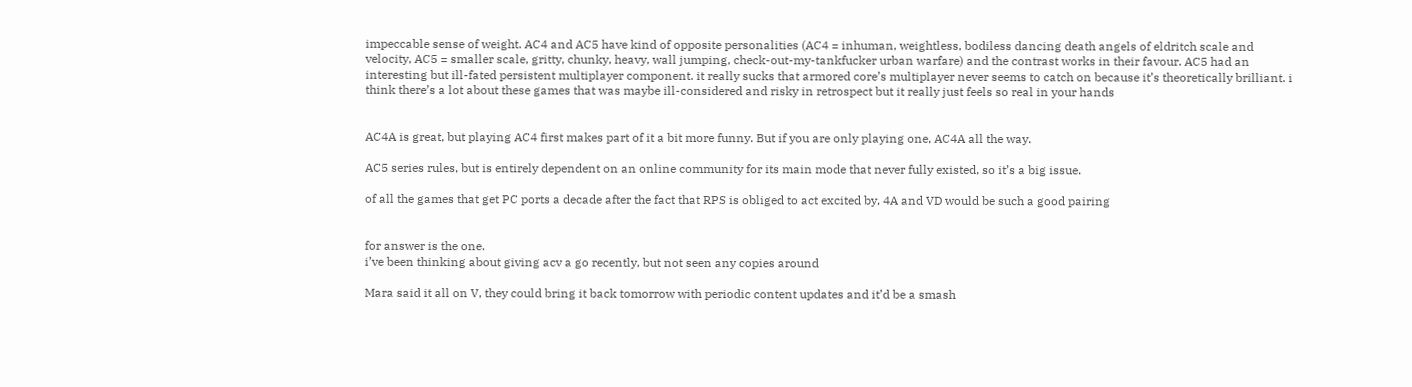impeccable sense of weight. AC4 and AC5 have kind of opposite personalities (AC4 = inhuman, weightless, bodiless dancing death angels of eldritch scale and velocity, AC5 = smaller scale, gritty, chunky, heavy, wall jumping, check-out-my-tankfucker urban warfare) and the contrast works in their favour. AC5 had an interesting but ill-fated persistent multiplayer component. it really sucks that armored core’s multiplayer never seems to catch on because it’s theoretically brilliant. i think there’s a lot about these games that was maybe ill-considered and risky in retrospect but it really just feels so real in your hands


AC4A is great, but playing AC4 first makes part of it a bit more funny. But if you are only playing one, AC4A all the way.

AC5 series rules, but is entirely dependent on an online community for its main mode that never fully existed, so it’s a big issue.

of all the games that get PC ports a decade after the fact that RPS is obliged to act excited by, 4A and VD would be such a good pairing


for answer is the one.
i’ve been thinking about giving acv a go recently, but not seen any copies around

Mara said it all on V, they could bring it back tomorrow with periodic content updates and it’d be a smash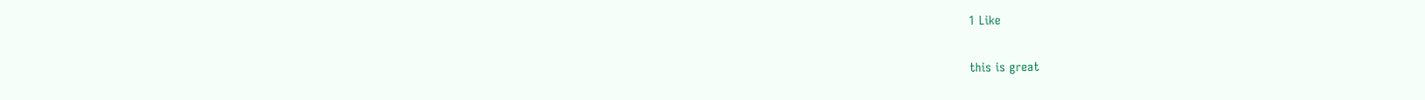1 Like

this is great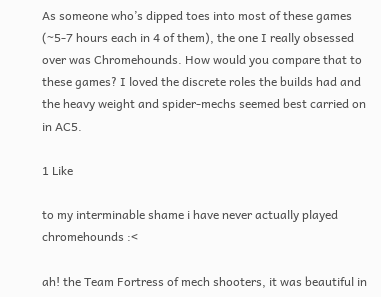As someone who’s dipped toes into most of these games (~5-7 hours each in 4 of them), the one I really obsessed over was Chromehounds. How would you compare that to these games? I loved the discrete roles the builds had and the heavy weight and spider-mechs seemed best carried on in AC5.

1 Like

to my interminable shame i have never actually played chromehounds :<

ah! the Team Fortress of mech shooters, it was beautiful in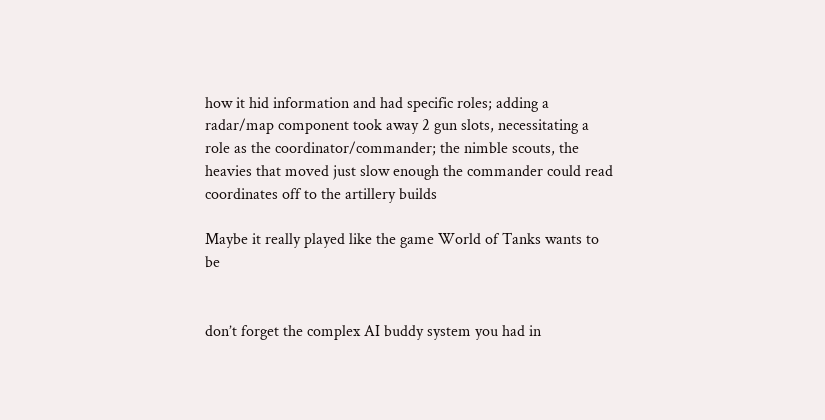how it hid information and had specific roles; adding a radar/map component took away 2 gun slots, necessitating a role as the coordinator/commander; the nimble scouts, the heavies that moved just slow enough the commander could read coordinates off to the artillery builds

Maybe it really played like the game World of Tanks wants to be


don’t forget the complex AI buddy system you had in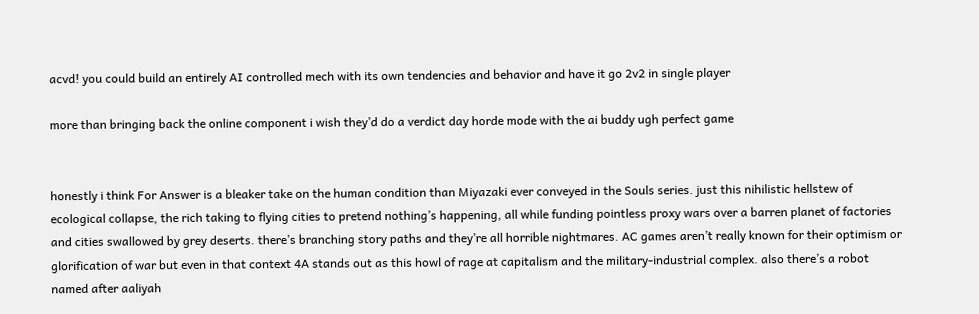acvd! you could build an entirely AI controlled mech with its own tendencies and behavior and have it go 2v2 in single player

more than bringing back the online component i wish they’d do a verdict day horde mode with the ai buddy ugh perfect game


honestly i think For Answer is a bleaker take on the human condition than Miyazaki ever conveyed in the Souls series. just this nihilistic hellstew of ecological collapse, the rich taking to flying cities to pretend nothing’s happening, all while funding pointless proxy wars over a barren planet of factories and cities swallowed by grey deserts. there’s branching story paths and they’re all horrible nightmares. AC games aren’t really known for their optimism or glorification of war but even in that context 4A stands out as this howl of rage at capitalism and the military-industrial complex. also there’s a robot named after aaliyah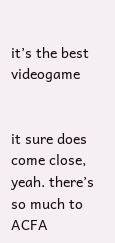it’s the best videogame


it sure does come close, yeah. there’s so much to ACFA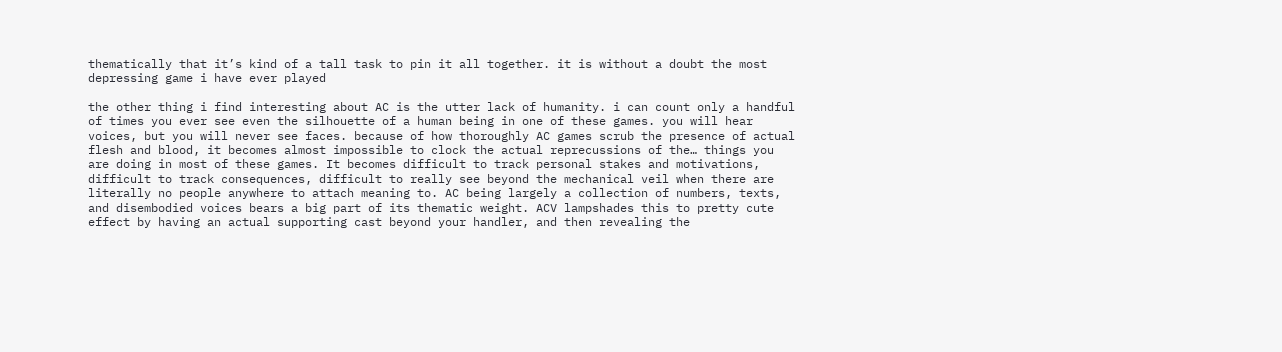thematically that it’s kind of a tall task to pin it all together. it is without a doubt the most depressing game i have ever played

the other thing i find interesting about AC is the utter lack of humanity. i can count only a handful of times you ever see even the silhouette of a human being in one of these games. you will hear voices, but you will never see faces. because of how thoroughly AC games scrub the presence of actual flesh and blood, it becomes almost impossible to clock the actual reprecussions of the… things you are doing in most of these games. It becomes difficult to track personal stakes and motivations, difficult to track consequences, difficult to really see beyond the mechanical veil when there are literally no people anywhere to attach meaning to. AC being largely a collection of numbers, texts, and disembodied voices bears a big part of its thematic weight. ACV lampshades this to pretty cute effect by having an actual supporting cast beyond your handler, and then revealing the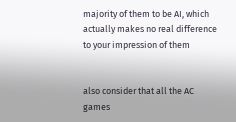majority of them to be AI, which actually makes no real difference to your impression of them


also consider that all the AC games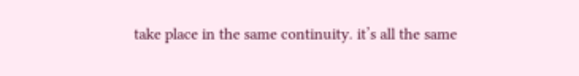take place in the same continuity. it’s all the same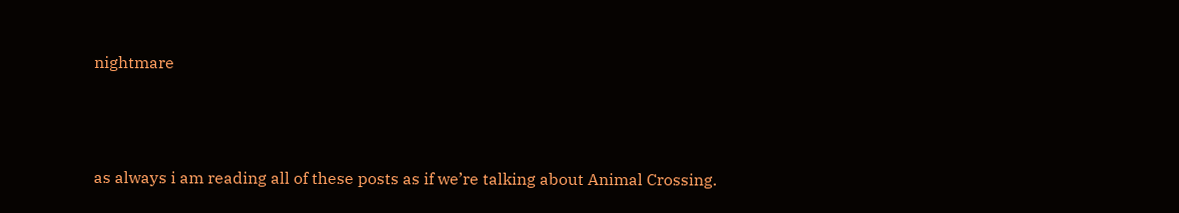nightmare



as always i am reading all of these posts as if we’re talking about Animal Crossing.